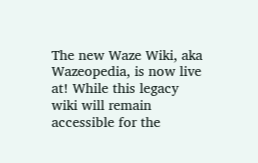The new Waze Wiki, aka Wazeopedia, is now live at! While this legacy wiki will remain accessible for the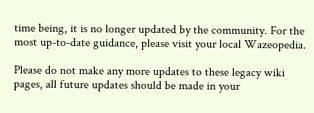time being, it is no longer updated by the community. For the most up-to-date guidance, please visit your local Wazeopedia.

Please do not make any more updates to these legacy wiki pages, all future updates should be made in your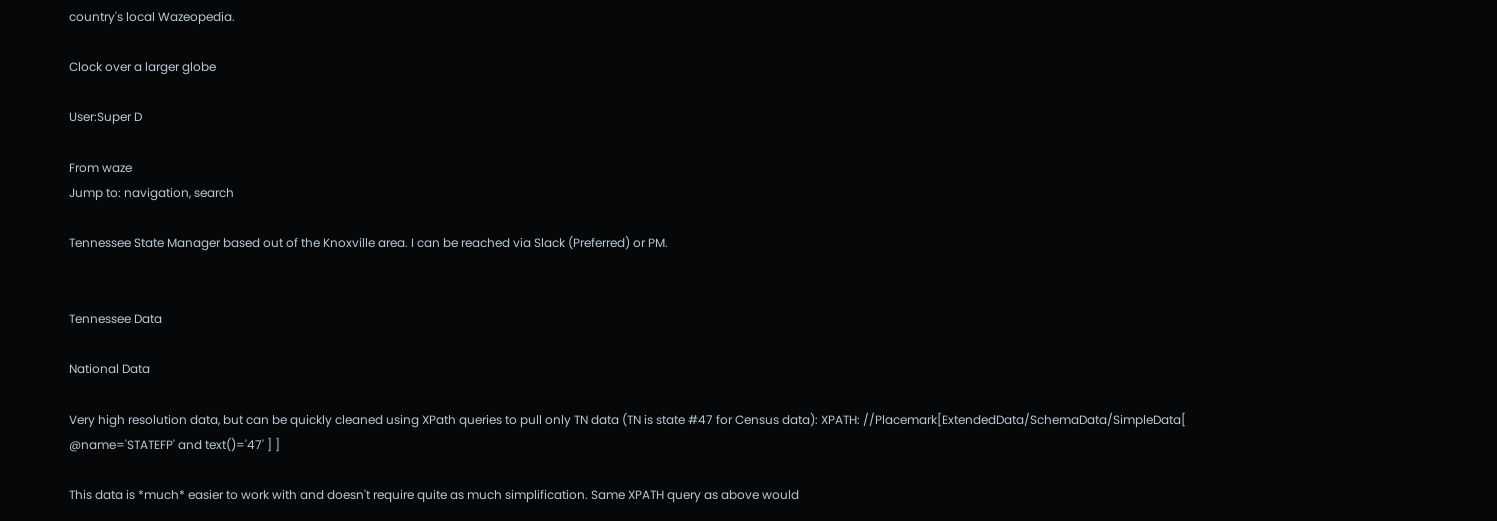country's local Wazeopedia.

Clock over a larger globe

User:Super D

From waze
Jump to: navigation, search

Tennessee State Manager based out of the Knoxville area. I can be reached via Slack (Preferred) or PM.


Tennessee Data

National Data

Very high resolution data, but can be quickly cleaned using XPath queries to pull only TN data (TN is state #47 for Census data): XPATH: //Placemark[ExtendedData/SchemaData/SimpleData[ @name='STATEFP' and text()='47' ] ]

This data is *much* easier to work with and doesn't require quite as much simplification. Same XPATH query as above would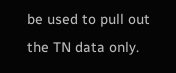be used to pull out the TN data only.